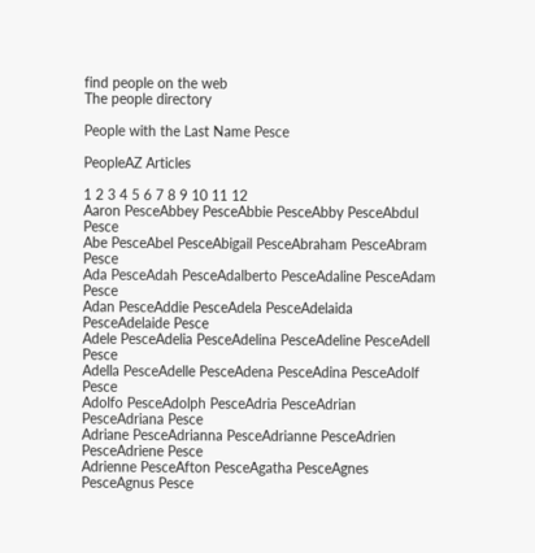find people on the web
The people directory

People with the Last Name Pesce

PeopleAZ Articles

1 2 3 4 5 6 7 8 9 10 11 12
Aaron PesceAbbey PesceAbbie PesceAbby PesceAbdul Pesce
Abe PesceAbel PesceAbigail PesceAbraham PesceAbram Pesce
Ada PesceAdah PesceAdalberto PesceAdaline PesceAdam Pesce
Adan PesceAddie PesceAdela PesceAdelaida PesceAdelaide Pesce
Adele PesceAdelia PesceAdelina PesceAdeline PesceAdell Pesce
Adella PesceAdelle PesceAdena PesceAdina PesceAdolf Pesce
Adolfo PesceAdolph PesceAdria PesceAdrian PesceAdriana Pesce
Adriane PesceAdrianna PesceAdrianne PesceAdrien PesceAdriene Pesce
Adrienne PesceAfton PesceAgatha PesceAgnes PesceAgnus Pesce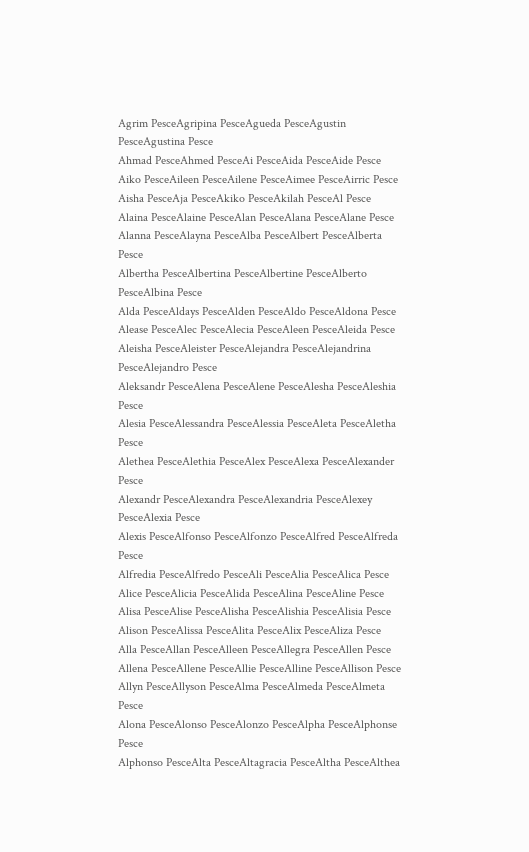Agrim PesceAgripina PesceAgueda PesceAgustin PesceAgustina Pesce
Ahmad PesceAhmed PesceAi PesceAida PesceAide Pesce
Aiko PesceAileen PesceAilene PesceAimee PesceAirric Pesce
Aisha PesceAja PesceAkiko PesceAkilah PesceAl Pesce
Alaina PesceAlaine PesceAlan PesceAlana PesceAlane Pesce
Alanna PesceAlayna PesceAlba PesceAlbert PesceAlberta Pesce
Albertha PesceAlbertina PesceAlbertine PesceAlberto PesceAlbina Pesce
Alda PesceAldays PesceAlden PesceAldo PesceAldona Pesce
Alease PesceAlec PesceAlecia PesceAleen PesceAleida Pesce
Aleisha PesceAleister PesceAlejandra PesceAlejandrina PesceAlejandro Pesce
Aleksandr PesceAlena PesceAlene PesceAlesha PesceAleshia Pesce
Alesia PesceAlessandra PesceAlessia PesceAleta PesceAletha Pesce
Alethea PesceAlethia PesceAlex PesceAlexa PesceAlexander Pesce
Alexandr PesceAlexandra PesceAlexandria PesceAlexey PesceAlexia Pesce
Alexis PesceAlfonso PesceAlfonzo PesceAlfred PesceAlfreda Pesce
Alfredia PesceAlfredo PesceAli PesceAlia PesceAlica Pesce
Alice PesceAlicia PesceAlida PesceAlina PesceAline Pesce
Alisa PesceAlise PesceAlisha PesceAlishia PesceAlisia Pesce
Alison PesceAlissa PesceAlita PesceAlix PesceAliza Pesce
Alla PesceAllan PesceAlleen PesceAllegra PesceAllen Pesce
Allena PesceAllene PesceAllie PesceAlline PesceAllison Pesce
Allyn PesceAllyson PesceAlma PesceAlmeda PesceAlmeta Pesce
Alona PesceAlonso PesceAlonzo PesceAlpha PesceAlphonse Pesce
Alphonso PesceAlta PesceAltagracia PesceAltha PesceAlthea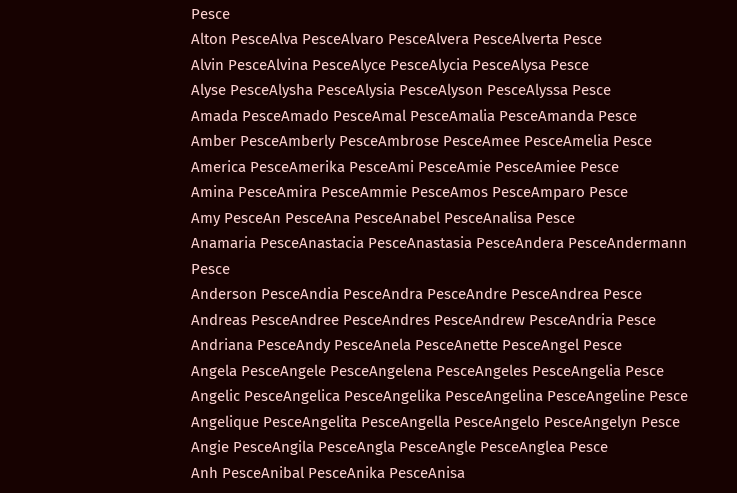Pesce
Alton PesceAlva PesceAlvaro PesceAlvera PesceAlverta Pesce
Alvin PesceAlvina PesceAlyce PesceAlycia PesceAlysa Pesce
Alyse PesceAlysha PesceAlysia PesceAlyson PesceAlyssa Pesce
Amada PesceAmado PesceAmal PesceAmalia PesceAmanda Pesce
Amber PesceAmberly PesceAmbrose PesceAmee PesceAmelia Pesce
America PesceAmerika PesceAmi PesceAmie PesceAmiee Pesce
Amina PesceAmira PesceAmmie PesceAmos PesceAmparo Pesce
Amy PesceAn PesceAna PesceAnabel PesceAnalisa Pesce
Anamaria PesceAnastacia PesceAnastasia PesceAndera PesceAndermann Pesce
Anderson PesceAndia PesceAndra PesceAndre PesceAndrea Pesce
Andreas PesceAndree PesceAndres PesceAndrew PesceAndria Pesce
Andriana PesceAndy PesceAnela PesceAnette PesceAngel Pesce
Angela PesceAngele PesceAngelena PesceAngeles PesceAngelia Pesce
Angelic PesceAngelica PesceAngelika PesceAngelina PesceAngeline Pesce
Angelique PesceAngelita PesceAngella PesceAngelo PesceAngelyn Pesce
Angie PesceAngila PesceAngla PesceAngle PesceAnglea Pesce
Anh PesceAnibal PesceAnika PesceAnisa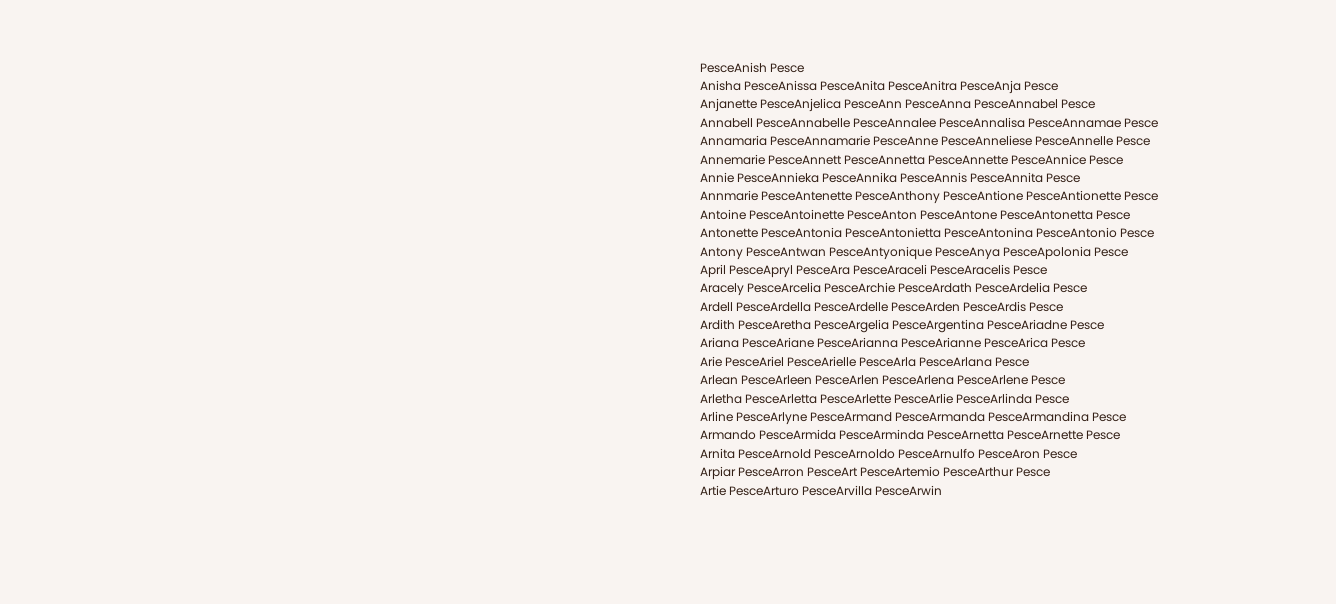PesceAnish Pesce
Anisha PesceAnissa PesceAnita PesceAnitra PesceAnja Pesce
Anjanette PesceAnjelica PesceAnn PesceAnna PesceAnnabel Pesce
Annabell PesceAnnabelle PesceAnnalee PesceAnnalisa PesceAnnamae Pesce
Annamaria PesceAnnamarie PesceAnne PesceAnneliese PesceAnnelle Pesce
Annemarie PesceAnnett PesceAnnetta PesceAnnette PesceAnnice Pesce
Annie PesceAnnieka PesceAnnika PesceAnnis PesceAnnita Pesce
Annmarie PesceAntenette PesceAnthony PesceAntione PesceAntionette Pesce
Antoine PesceAntoinette PesceAnton PesceAntone PesceAntonetta Pesce
Antonette PesceAntonia PesceAntonietta PesceAntonina PesceAntonio Pesce
Antony PesceAntwan PesceAntyonique PesceAnya PesceApolonia Pesce
April PesceApryl PesceAra PesceAraceli PesceAracelis Pesce
Aracely PesceArcelia PesceArchie PesceArdath PesceArdelia Pesce
Ardell PesceArdella PesceArdelle PesceArden PesceArdis Pesce
Ardith PesceAretha PesceArgelia PesceArgentina PesceAriadne Pesce
Ariana PesceAriane PesceArianna PesceArianne PesceArica Pesce
Arie PesceAriel PesceArielle PesceArla PesceArlana Pesce
Arlean PesceArleen PesceArlen PesceArlena PesceArlene Pesce
Arletha PesceArletta PesceArlette PesceArlie PesceArlinda Pesce
Arline PesceArlyne PesceArmand PesceArmanda PesceArmandina Pesce
Armando PesceArmida PesceArminda PesceArnetta PesceArnette Pesce
Arnita PesceArnold PesceArnoldo PesceArnulfo PesceAron Pesce
Arpiar PesceArron PesceArt PesceArtemio PesceArthur Pesce
Artie PesceArturo PesceArvilla PesceArwin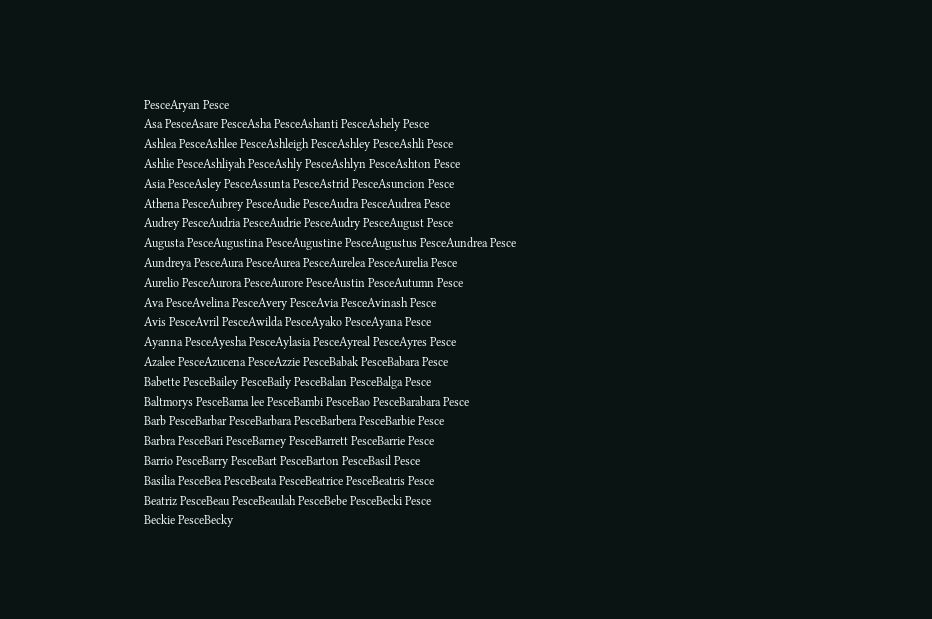PesceAryan Pesce
Asa PesceAsare PesceAsha PesceAshanti PesceAshely Pesce
Ashlea PesceAshlee PesceAshleigh PesceAshley PesceAshli Pesce
Ashlie PesceAshliyah PesceAshly PesceAshlyn PesceAshton Pesce
Asia PesceAsley PesceAssunta PesceAstrid PesceAsuncion Pesce
Athena PesceAubrey PesceAudie PesceAudra PesceAudrea Pesce
Audrey PesceAudria PesceAudrie PesceAudry PesceAugust Pesce
Augusta PesceAugustina PesceAugustine PesceAugustus PesceAundrea Pesce
Aundreya PesceAura PesceAurea PesceAurelea PesceAurelia Pesce
Aurelio PesceAurora PesceAurore PesceAustin PesceAutumn Pesce
Ava PesceAvelina PesceAvery PesceAvia PesceAvinash Pesce
Avis PesceAvril PesceAwilda PesceAyako PesceAyana Pesce
Ayanna PesceAyesha PesceAylasia PesceAyreal PesceAyres Pesce
Azalee PesceAzucena PesceAzzie PesceBabak PesceBabara Pesce
Babette PesceBailey PesceBaily PesceBalan PesceBalga Pesce
Baltmorys PesceBama lee PesceBambi PesceBao PesceBarabara Pesce
Barb PesceBarbar PesceBarbara PesceBarbera PesceBarbie Pesce
Barbra PesceBari PesceBarney PesceBarrett PesceBarrie Pesce
Barrio PesceBarry PesceBart PesceBarton PesceBasil Pesce
Basilia PesceBea PesceBeata PesceBeatrice PesceBeatris Pesce
Beatriz PesceBeau PesceBeaulah PesceBebe PesceBecki Pesce
Beckie PesceBecky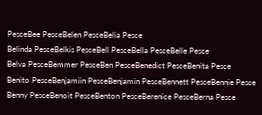PesceBee PesceBelen PesceBelia Pesce
Belinda PesceBelkis PesceBell PesceBella PesceBelle Pesce
Belva PesceBemmer PesceBen PesceBenedict PesceBenita Pesce
Benito PesceBenjamiin PesceBenjamin PesceBennett PesceBennie Pesce
Benny PesceBenoit PesceBenton PesceBerenice PesceBerna Pesce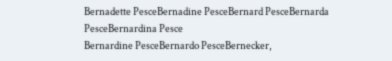Bernadette PesceBernadine PesceBernard PesceBernarda PesceBernardina Pesce
Bernardine PesceBernardo PesceBernecker,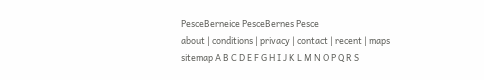PesceBerneice PesceBernes Pesce
about | conditions | privacy | contact | recent | maps
sitemap A B C D E F G H I J K L M N O P Q R S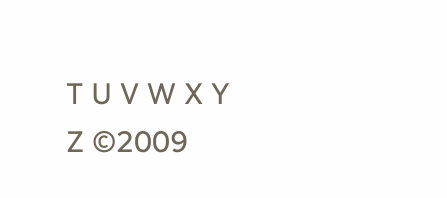T U V W X Y Z ©2009